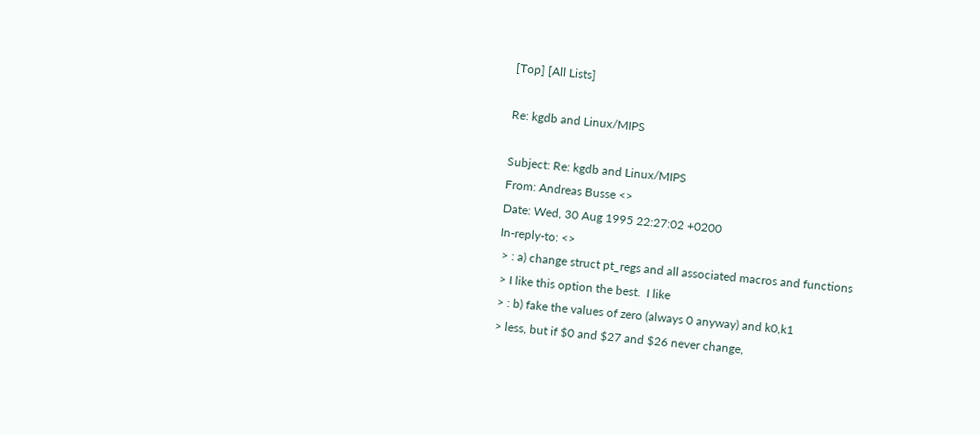[Top] [All Lists]

Re: kgdb and Linux/MIPS

Subject: Re: kgdb and Linux/MIPS
From: Andreas Busse <>
Date: Wed, 30 Aug 1995 22:27:02 +0200
In-reply-to: <>
 > : a) change struct pt_regs and all associated macros and functions
 > I like this option the best.  I like
 > : b) fake the values of zero (always 0 anyway) and k0,k1
 > less, but if $0 and $27 and $26 never change,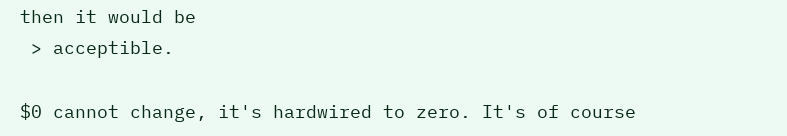then it would be
 > acceptible.

$0 cannot change, it's hardwired to zero. It's of course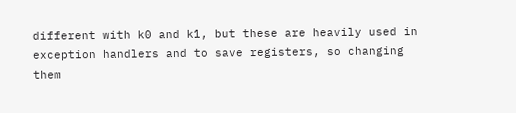different with k0 and k1, but these are heavily used in
exception handlers and to save registers, so changing them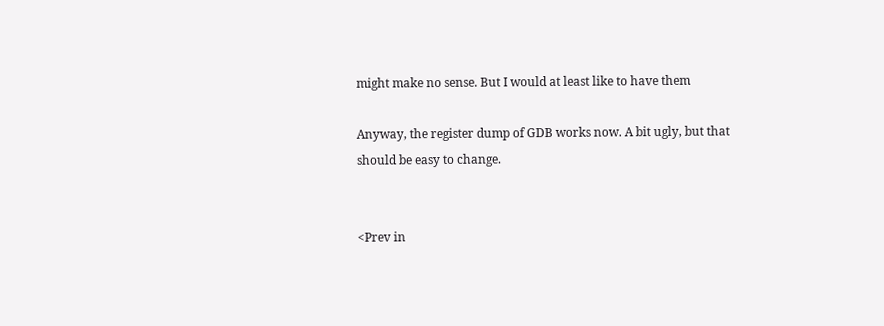might make no sense. But I would at least like to have them

Anyway, the register dump of GDB works now. A bit ugly, but that
should be easy to change.


<Prev in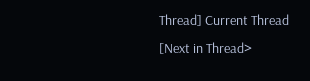Thread] Current Thread [Next in Thread>